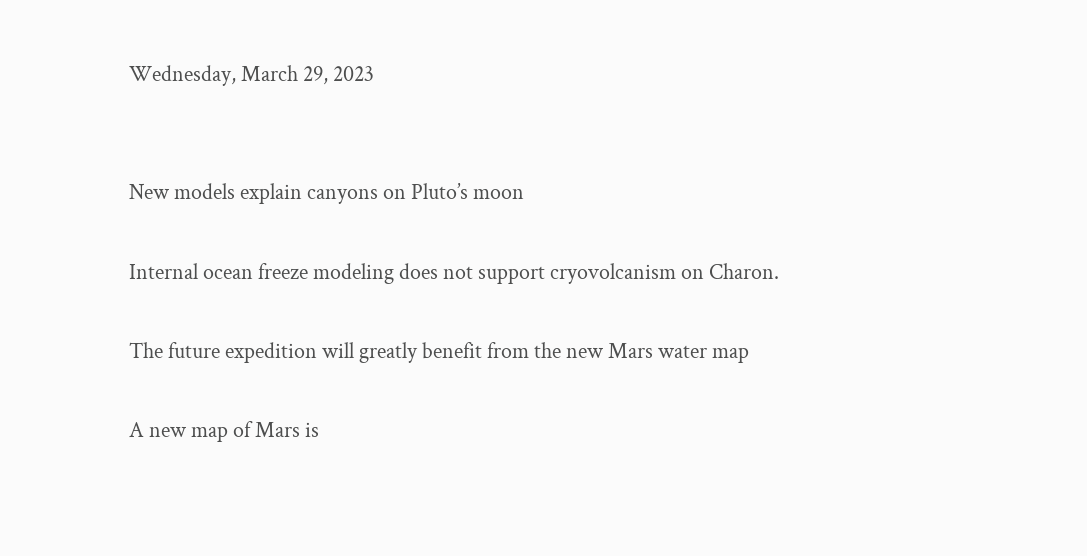Wednesday, March 29, 2023


New models explain canyons on Pluto’s moon

Internal ocean freeze modeling does not support cryovolcanism on Charon.

The future expedition will greatly benefit from the new Mars water map

A new map of Mars is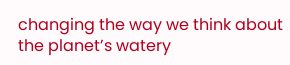changing the way we think about the planet’s watery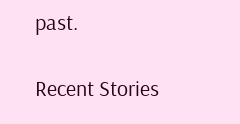past.

Recent Stories